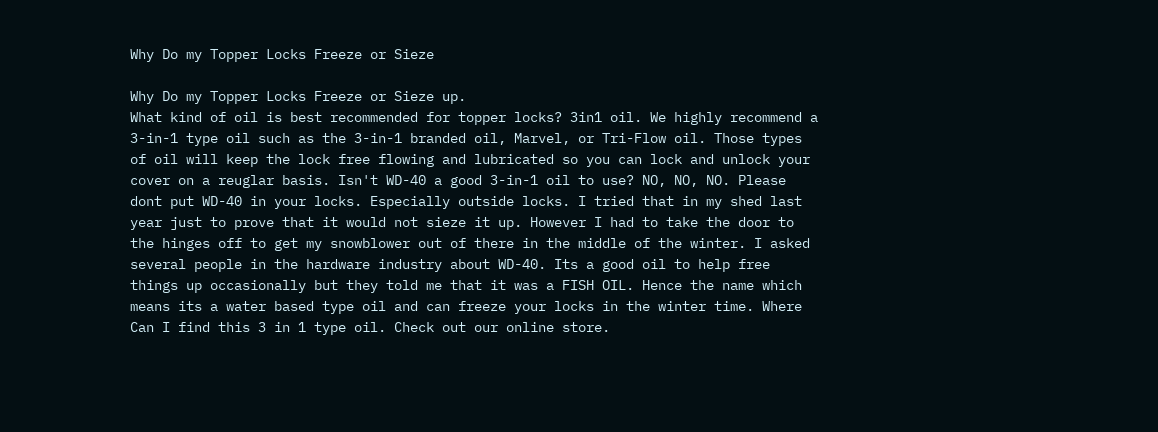Why Do my Topper Locks Freeze or Sieze

Why Do my Topper Locks Freeze or Sieze up.
What kind of oil is best recommended for topper locks? 3in1 oil. We highly recommend a 3-in-1 type oil such as the 3-in-1 branded oil, Marvel, or Tri-Flow oil. Those types of oil will keep the lock free flowing and lubricated so you can lock and unlock your cover on a reuglar basis. Isn't WD-40 a good 3-in-1 oil to use? NO, NO, NO. Please dont put WD-40 in your locks. Especially outside locks. I tried that in my shed last year just to prove that it would not sieze it up. However I had to take the door to the hinges off to get my snowblower out of there in the middle of the winter. I asked several people in the hardware industry about WD-40. Its a good oil to help free things up occasionally but they told me that it was a FISH OIL. Hence the name which means its a water based type oil and can freeze your locks in the winter time. Where Can I find this 3 in 1 type oil. Check out our online store.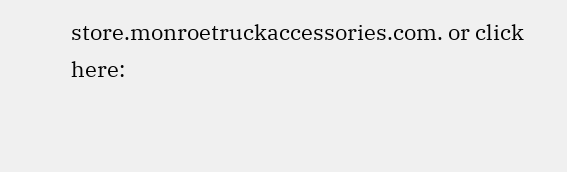store.monroetruckaccessories.com. or click here: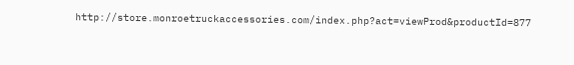http://store.monroetruckaccessories.com/index.php?act=viewProd&productId=877